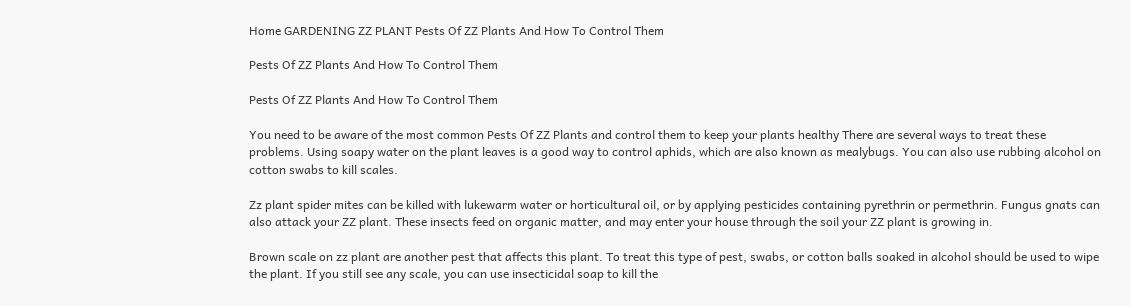Home GARDENING ZZ PLANT Pests Of ZZ Plants And How To Control Them

Pests Of ZZ Plants And How To Control Them

Pests Of ZZ Plants And How To Control Them

You need to be aware of the most common Pests Of ZZ Plants and control them to keep your plants healthy There are several ways to treat these problems. Using soapy water on the plant leaves is a good way to control aphids, which are also known as mealybugs. You can also use rubbing alcohol on cotton swabs to kill scales.

Zz plant spider mites can be killed with lukewarm water or horticultural oil, or by applying pesticides containing pyrethrin or permethrin. Fungus gnats can also attack your ZZ plant. These insects feed on organic matter, and may enter your house through the soil your ZZ plant is growing in.

Brown scale on zz plant are another pest that affects this plant. To treat this type of pest, swabs, or cotton balls soaked in alcohol should be used to wipe the plant. If you still see any scale, you can use insecticidal soap to kill the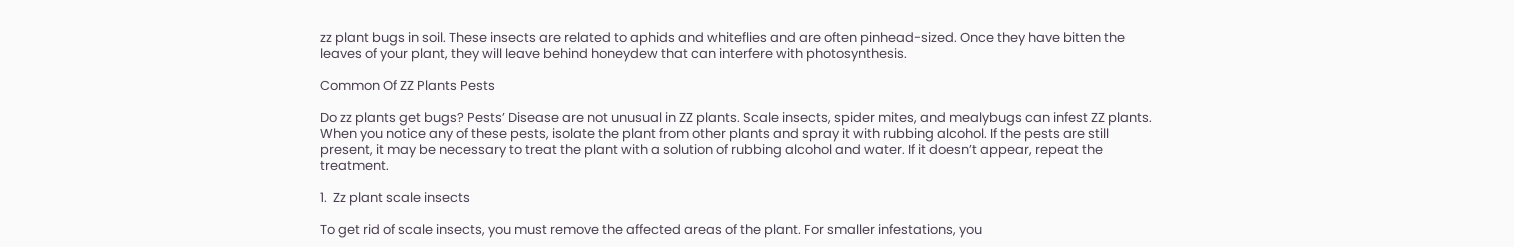zz plant bugs in soil. These insects are related to aphids and whiteflies and are often pinhead-sized. Once they have bitten the leaves of your plant, they will leave behind honeydew that can interfere with photosynthesis.

Common Of ZZ Plants Pests

Do zz plants get bugs? Pests’ Disease are not unusual in ZZ plants. Scale insects, spider mites, and mealybugs can infest ZZ plants. When you notice any of these pests, isolate the plant from other plants and spray it with rubbing alcohol. If the pests are still present, it may be necessary to treat the plant with a solution of rubbing alcohol and water. If it doesn’t appear, repeat the treatment.

1.  Zz plant scale insects

To get rid of scale insects, you must remove the affected areas of the plant. For smaller infestations, you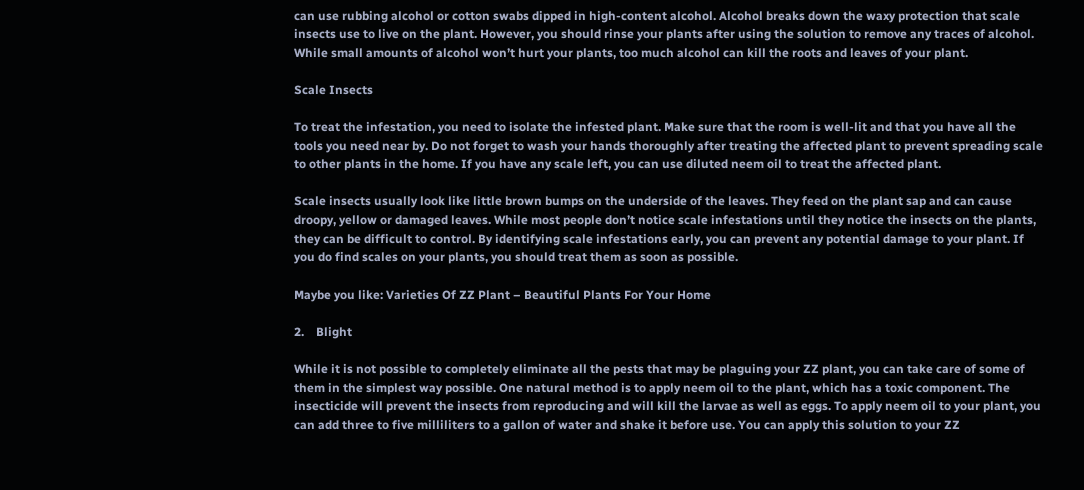can use rubbing alcohol or cotton swabs dipped in high-content alcohol. Alcohol breaks down the waxy protection that scale insects use to live on the plant. However, you should rinse your plants after using the solution to remove any traces of alcohol. While small amounts of alcohol won’t hurt your plants, too much alcohol can kill the roots and leaves of your plant.

Scale Insects

To treat the infestation, you need to isolate the infested plant. Make sure that the room is well-lit and that you have all the tools you need near by. Do not forget to wash your hands thoroughly after treating the affected plant to prevent spreading scale to other plants in the home. If you have any scale left, you can use diluted neem oil to treat the affected plant.

Scale insects usually look like little brown bumps on the underside of the leaves. They feed on the plant sap and can cause droopy, yellow or damaged leaves. While most people don’t notice scale infestations until they notice the insects on the plants, they can be difficult to control. By identifying scale infestations early, you can prevent any potential damage to your plant. If you do find scales on your plants, you should treat them as soon as possible.

Maybe you like: Varieties Of ZZ Plant – Beautiful Plants For Your Home

2.    Blight

While it is not possible to completely eliminate all the pests that may be plaguing your ZZ plant, you can take care of some of them in the simplest way possible. One natural method is to apply neem oil to the plant, which has a toxic component. The insecticide will prevent the insects from reproducing and will kill the larvae as well as eggs. To apply neem oil to your plant, you can add three to five milliliters to a gallon of water and shake it before use. You can apply this solution to your ZZ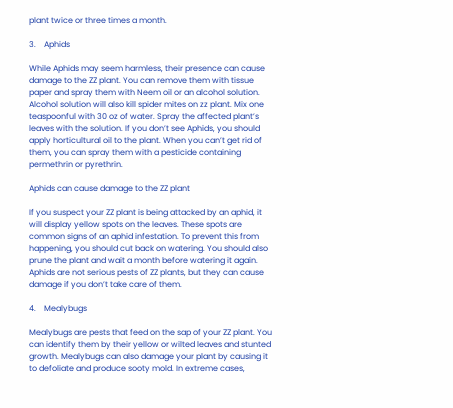plant twice or three times a month.

3.    Aphids

While Aphids may seem harmless, their presence can cause damage to the ZZ plant. You can remove them with tissue paper and spray them with Neem oil or an alcohol solution. Alcohol solution will also kill spider mites on zz plant. Mix one teaspoonful with 30 oz of water. Spray the affected plant’s leaves with the solution. If you don’t see Aphids, you should apply horticultural oil to the plant. When you can’t get rid of them, you can spray them with a pesticide containing permethrin or pyrethrin.

Aphids can cause damage to the ZZ plant

If you suspect your ZZ plant is being attacked by an aphid, it will display yellow spots on the leaves. These spots are common signs of an aphid infestation. To prevent this from happening, you should cut back on watering. You should also prune the plant and wait a month before watering it again. Aphids are not serious pests of ZZ plants, but they can cause damage if you don’t take care of them.

4.    Mealybugs

Mealybugs are pests that feed on the sap of your ZZ plant. You can identify them by their yellow or wilted leaves and stunted growth. Mealybugs can also damage your plant by causing it to defoliate and produce sooty mold. In extreme cases,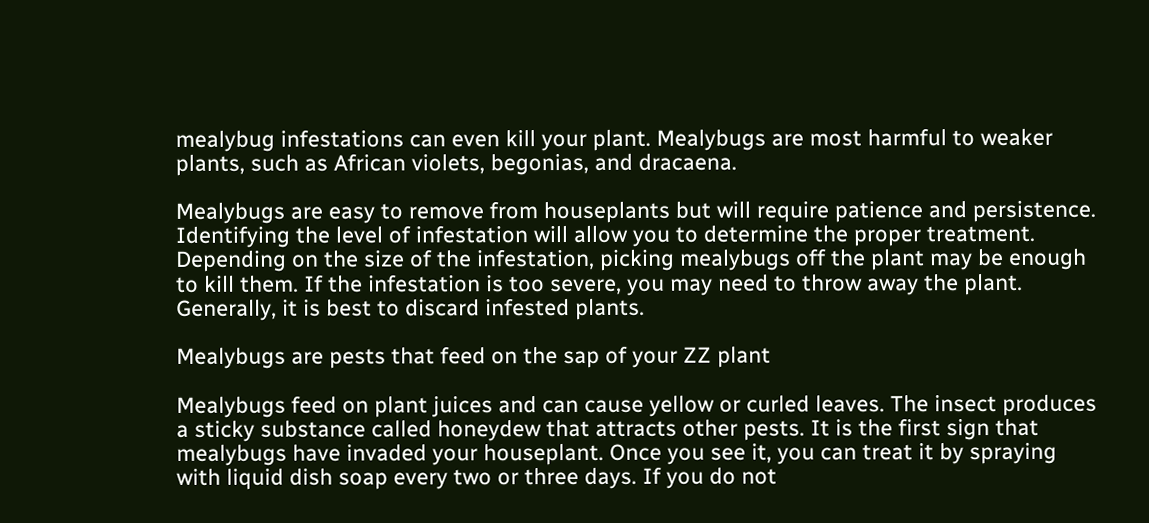mealybug infestations can even kill your plant. Mealybugs are most harmful to weaker plants, such as African violets, begonias, and dracaena.

Mealybugs are easy to remove from houseplants but will require patience and persistence. Identifying the level of infestation will allow you to determine the proper treatment. Depending on the size of the infestation, picking mealybugs off the plant may be enough to kill them. If the infestation is too severe, you may need to throw away the plant. Generally, it is best to discard infested plants.

Mealybugs are pests that feed on the sap of your ZZ plant

Mealybugs feed on plant juices and can cause yellow or curled leaves. The insect produces a sticky substance called honeydew that attracts other pests. It is the first sign that mealybugs have invaded your houseplant. Once you see it, you can treat it by spraying with liquid dish soap every two or three days. If you do not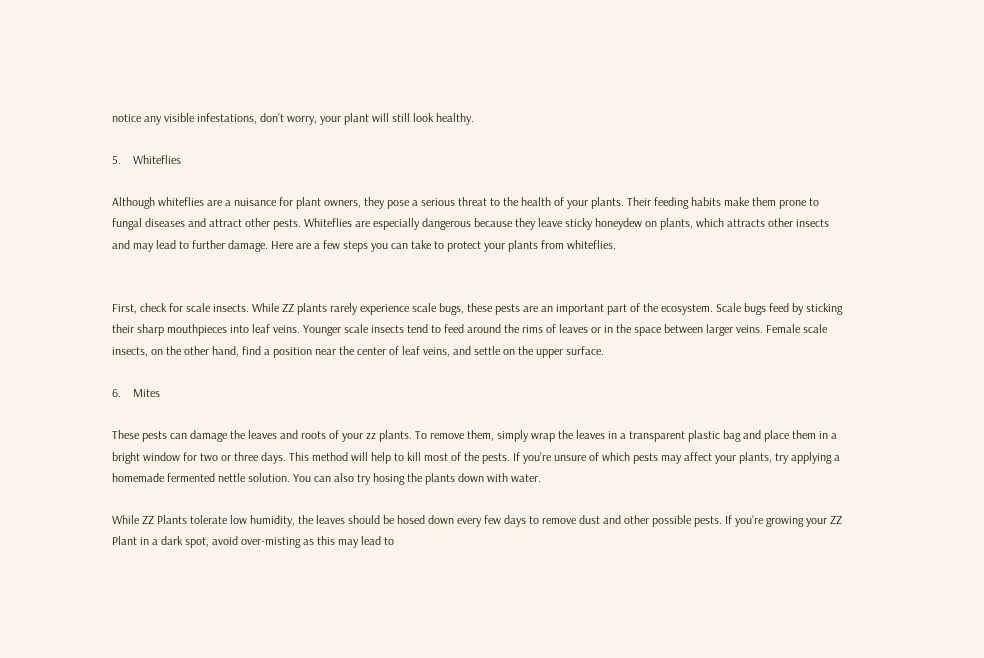notice any visible infestations, don’t worry, your plant will still look healthy.

5.    Whiteflies

Although whiteflies are a nuisance for plant owners, they pose a serious threat to the health of your plants. Their feeding habits make them prone to fungal diseases and attract other pests. Whiteflies are especially dangerous because they leave sticky honeydew on plants, which attracts other insects and may lead to further damage. Here are a few steps you can take to protect your plants from whiteflies.


First, check for scale insects. While ZZ plants rarely experience scale bugs, these pests are an important part of the ecosystem. Scale bugs feed by sticking their sharp mouthpieces into leaf veins. Younger scale insects tend to feed around the rims of leaves or in the space between larger veins. Female scale insects, on the other hand, find a position near the center of leaf veins, and settle on the upper surface.

6.    Mites

These pests can damage the leaves and roots of your zz plants. To remove them, simply wrap the leaves in a transparent plastic bag and place them in a bright window for two or three days. This method will help to kill most of the pests. If you’re unsure of which pests may affect your plants, try applying a homemade fermented nettle solution. You can also try hosing the plants down with water.

While ZZ Plants tolerate low humidity, the leaves should be hosed down every few days to remove dust and other possible pests. If you’re growing your ZZ Plant in a dark spot, avoid over-misting as this may lead to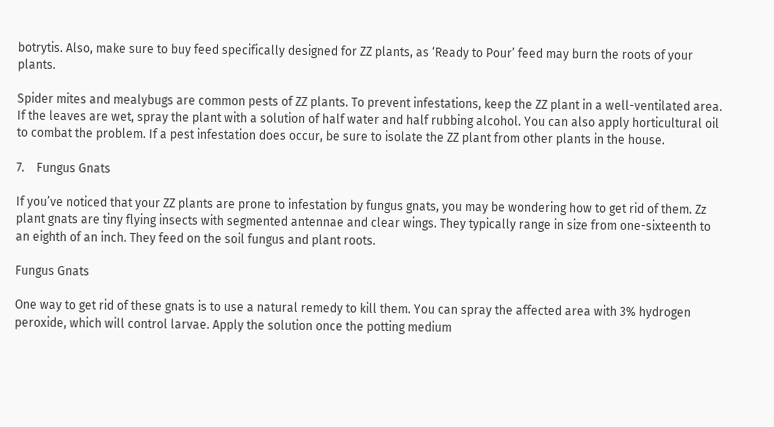botrytis. Also, make sure to buy feed specifically designed for ZZ plants, as ‘Ready to Pour’ feed may burn the roots of your plants.

Spider mites and mealybugs are common pests of ZZ plants. To prevent infestations, keep the ZZ plant in a well-ventilated area. If the leaves are wet, spray the plant with a solution of half water and half rubbing alcohol. You can also apply horticultural oil to combat the problem. If a pest infestation does occur, be sure to isolate the ZZ plant from other plants in the house.

7.    Fungus Gnats

If you’ve noticed that your ZZ plants are prone to infestation by fungus gnats, you may be wondering how to get rid of them. Zz plant gnats are tiny flying insects with segmented antennae and clear wings. They typically range in size from one-sixteenth to an eighth of an inch. They feed on the soil fungus and plant roots.

Fungus Gnats

One way to get rid of these gnats is to use a natural remedy to kill them. You can spray the affected area with 3% hydrogen peroxide, which will control larvae. Apply the solution once the potting medium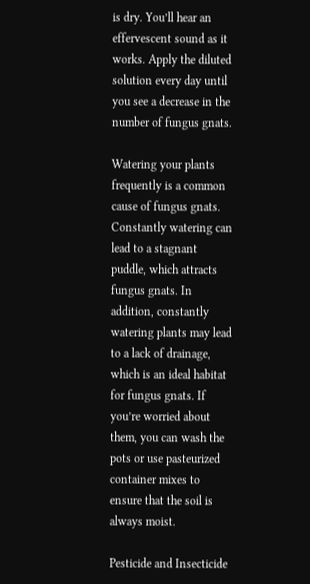is dry. You’ll hear an effervescent sound as it works. Apply the diluted solution every day until you see a decrease in the number of fungus gnats.

Watering your plants frequently is a common cause of fungus gnats. Constantly watering can lead to a stagnant puddle, which attracts fungus gnats. In addition, constantly watering plants may lead to a lack of drainage, which is an ideal habitat for fungus gnats. If you’re worried about them, you can wash the pots or use pasteurized container mixes to ensure that the soil is always moist.

Pesticide and Insecticide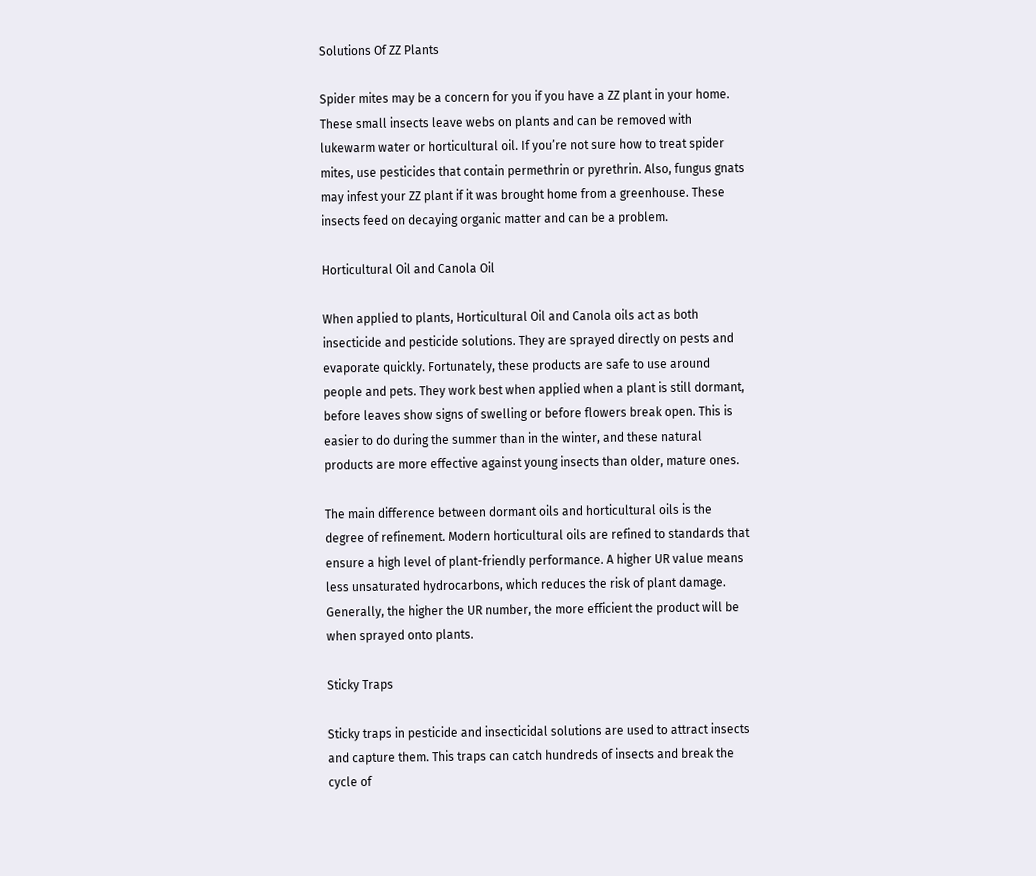Solutions Of ZZ Plants

Spider mites may be a concern for you if you have a ZZ plant in your home. These small insects leave webs on plants and can be removed with lukewarm water or horticultural oil. If you’re not sure how to treat spider mites, use pesticides that contain permethrin or pyrethrin. Also, fungus gnats may infest your ZZ plant if it was brought home from a greenhouse. These insects feed on decaying organic matter and can be a problem.

Horticultural Oil and Canola Oil

When applied to plants, Horticultural Oil and Canola oils act as both insecticide and pesticide solutions. They are sprayed directly on pests and evaporate quickly. Fortunately, these products are safe to use around people and pets. They work best when applied when a plant is still dormant, before leaves show signs of swelling or before flowers break open. This is easier to do during the summer than in the winter, and these natural products are more effective against young insects than older, mature ones.

The main difference between dormant oils and horticultural oils is the degree of refinement. Modern horticultural oils are refined to standards that ensure a high level of plant-friendly performance. A higher UR value means less unsaturated hydrocarbons, which reduces the risk of plant damage. Generally, the higher the UR number, the more efficient the product will be when sprayed onto plants.

Sticky Traps

Sticky traps in pesticide and insecticidal solutions are used to attract insects and capture them. This traps can catch hundreds of insects and break the cycle of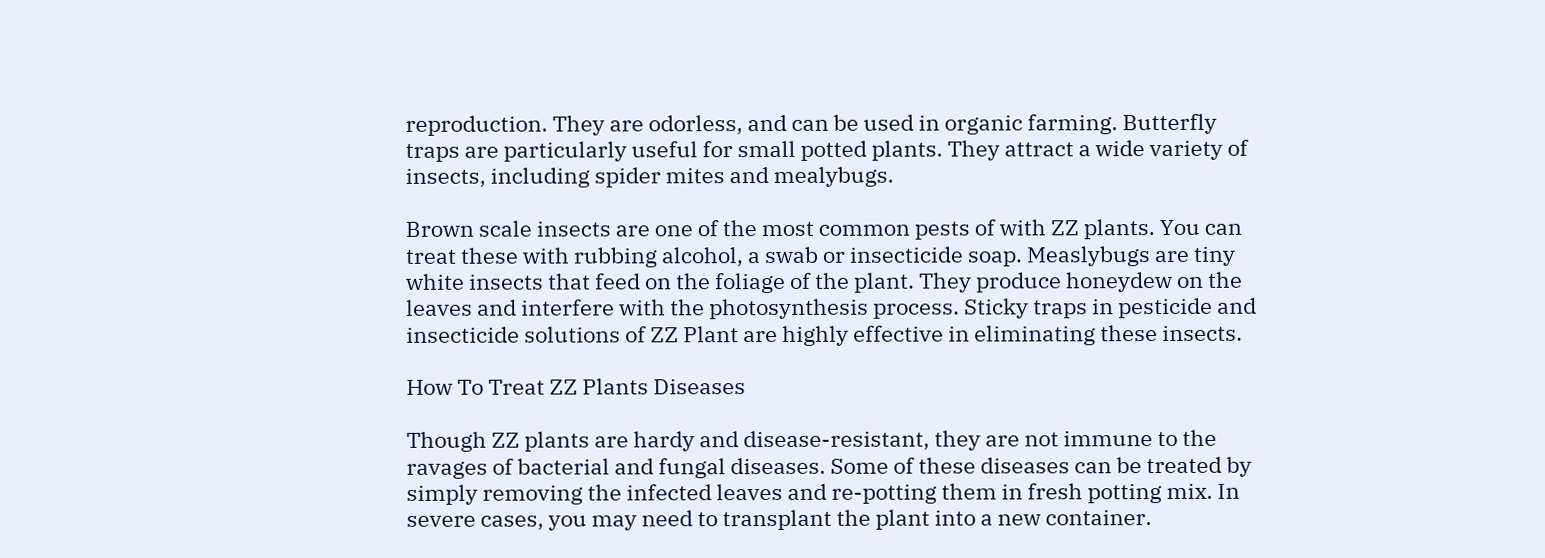reproduction. They are odorless, and can be used in organic farming. Butterfly traps are particularly useful for small potted plants. They attract a wide variety of insects, including spider mites and mealybugs.

Brown scale insects are one of the most common pests of with ZZ plants. You can treat these with rubbing alcohol, a swab or insecticide soap. Measlybugs are tiny white insects that feed on the foliage of the plant. They produce honeydew on the leaves and interfere with the photosynthesis process. Sticky traps in pesticide and insecticide solutions of ZZ Plant are highly effective in eliminating these insects.

How To Treat ZZ Plants Diseases

Though ZZ plants are hardy and disease-resistant, they are not immune to the ravages of bacterial and fungal diseases. Some of these diseases can be treated by simply removing the infected leaves and re-potting them in fresh potting mix. In severe cases, you may need to transplant the plant into a new container.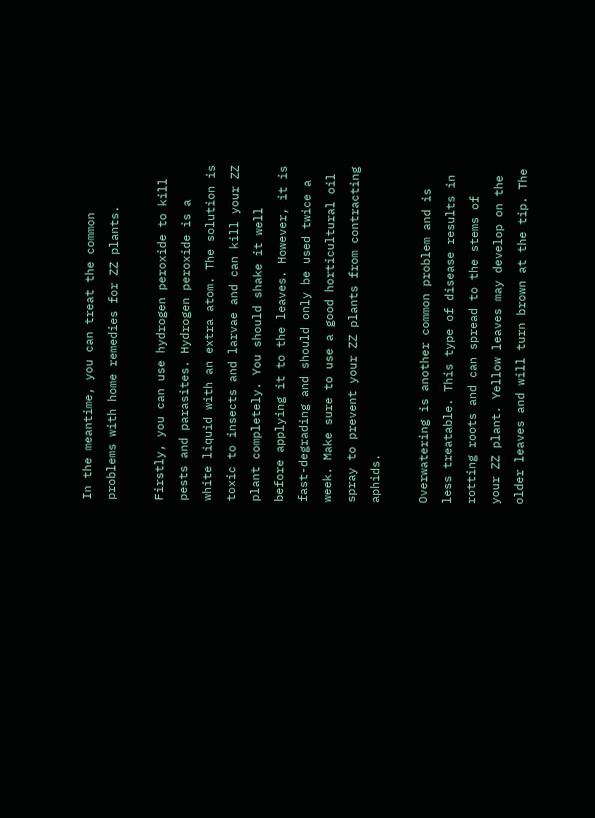In the meantime, you can treat the common problems with home remedies for ZZ plants.

Firstly, you can use hydrogen peroxide to kill pests and parasites. Hydrogen peroxide is a white liquid with an extra atom. The solution is toxic to insects and larvae and can kill your ZZ plant completely. You should shake it well before applying it to the leaves. However, it is fast-degrading and should only be used twice a week. Make sure to use a good horticultural oil spray to prevent your ZZ plants from contracting aphids.

Overwatering is another common problem and is less treatable. This type of disease results in rotting roots and can spread to the stems of your ZZ plant. Yellow leaves may develop on the older leaves and will turn brown at the tip. The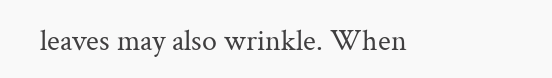leaves may also wrinkle. When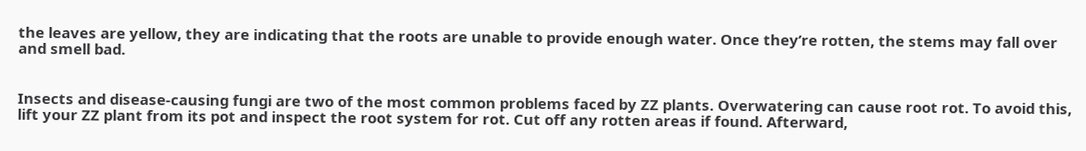the leaves are yellow, they are indicating that the roots are unable to provide enough water. Once they’re rotten, the stems may fall over and smell bad.


Insects and disease-causing fungi are two of the most common problems faced by ZZ plants. Overwatering can cause root rot. To avoid this, lift your ZZ plant from its pot and inspect the root system for rot. Cut off any rotten areas if found. Afterward,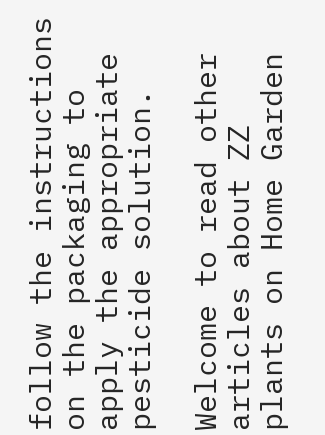follow the instructions on the packaging to apply the appropriate pesticide solution.

Welcome to read other articles about ZZ plants on Home Garden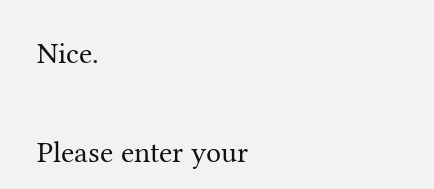Nice.


Please enter your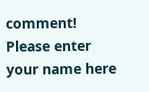comment!
Please enter your name here